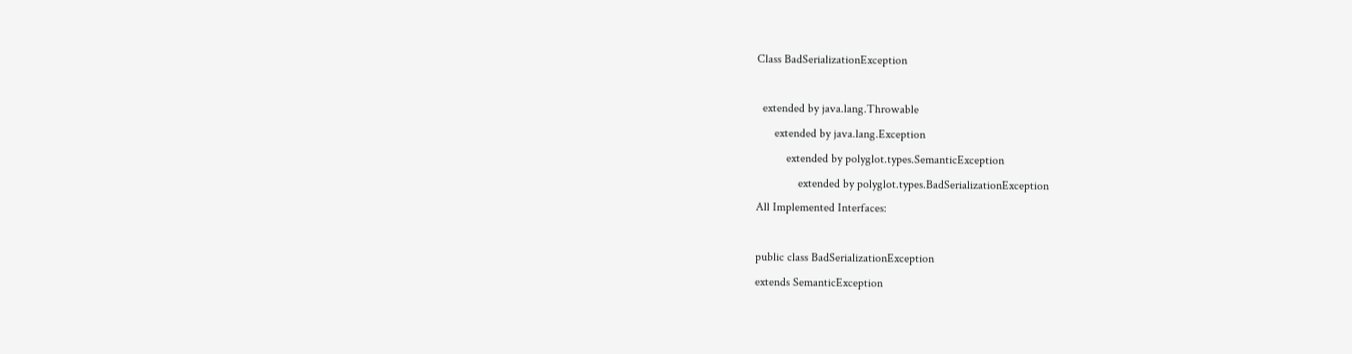Class BadSerializationException

  extended by java.lang.Throwable
      extended by java.lang.Exception
          extended by polyglot.types.SemanticException
              extended by polyglot.types.BadSerializationException
All Implemented Interfaces:

public class BadSerializationException
extends SemanticException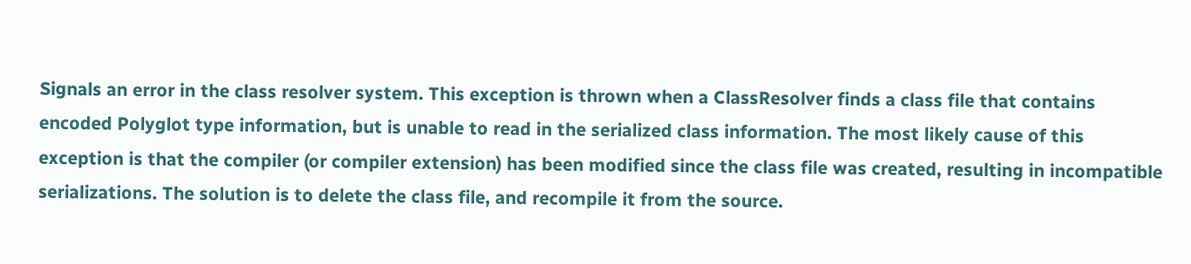Signals an error in the class resolver system. This exception is thrown when a ClassResolver finds a class file that contains encoded Polyglot type information, but is unable to read in the serialized class information. The most likely cause of this exception is that the compiler (or compiler extension) has been modified since the class file was created, resulting in incompatible serializations. The solution is to delete the class file, and recompile it from the source.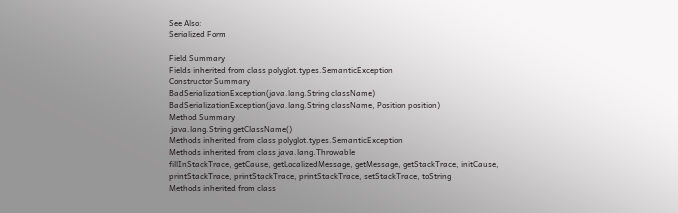See Also:
Serialized Form

Field Summary
Fields inherited from class polyglot.types.SemanticException
Constructor Summary
BadSerializationException(java.lang.String className)
BadSerializationException(java.lang.String className, Position position)
Method Summary
 java.lang.String getClassName()
Methods inherited from class polyglot.types.SemanticException
Methods inherited from class java.lang.Throwable
fillInStackTrace, getCause, getLocalizedMessage, getMessage, getStackTrace, initCause, printStackTrace, printStackTrace, printStackTrace, setStackTrace, toString
Methods inherited from class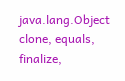java.lang.Object
clone, equals, finalize,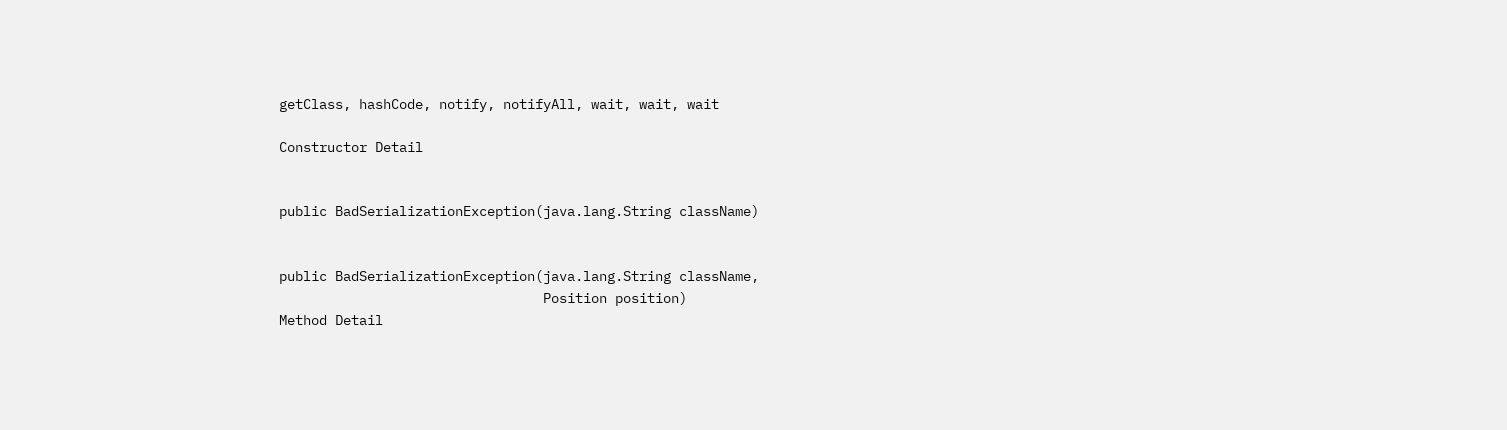getClass, hashCode, notify, notifyAll, wait, wait, wait

Constructor Detail


public BadSerializationException(java.lang.String className)


public BadSerializationException(java.lang.String className,
                                 Position position)
Method Detail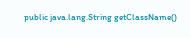public java.lang.String getClassName()